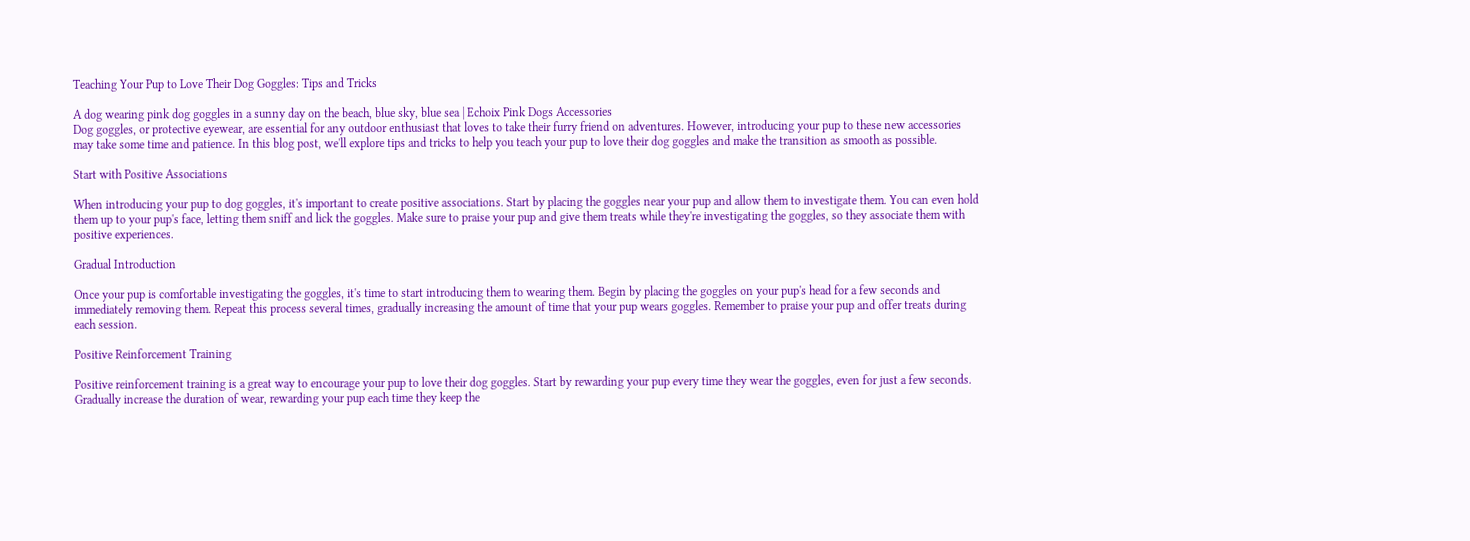Teaching Your Pup to Love Their Dog Goggles: Tips and Tricks

A dog wearing pink dog goggles in a sunny day on the beach, blue sky, blue sea | Echoix Pink Dogs Accessories
Dog goggles, or protective eyewear, are essential for any outdoor enthusiast that loves to take their furry friend on adventures. However, introducing your pup to these new accessories may take some time and patience. In this blog post, we'll explore tips and tricks to help you teach your pup to love their dog goggles and make the transition as smooth as possible.

Start with Positive Associations

When introducing your pup to dog goggles, it's important to create positive associations. Start by placing the goggles near your pup and allow them to investigate them. You can even hold them up to your pup's face, letting them sniff and lick the goggles. Make sure to praise your pup and give them treats while they're investigating the goggles, so they associate them with positive experiences.

Gradual Introduction

Once your pup is comfortable investigating the goggles, it's time to start introducing them to wearing them. Begin by placing the goggles on your pup's head for a few seconds and immediately removing them. Repeat this process several times, gradually increasing the amount of time that your pup wears goggles. Remember to praise your pup and offer treats during each session.

Positive Reinforcement Training

Positive reinforcement training is a great way to encourage your pup to love their dog goggles. Start by rewarding your pup every time they wear the goggles, even for just a few seconds. Gradually increase the duration of wear, rewarding your pup each time they keep the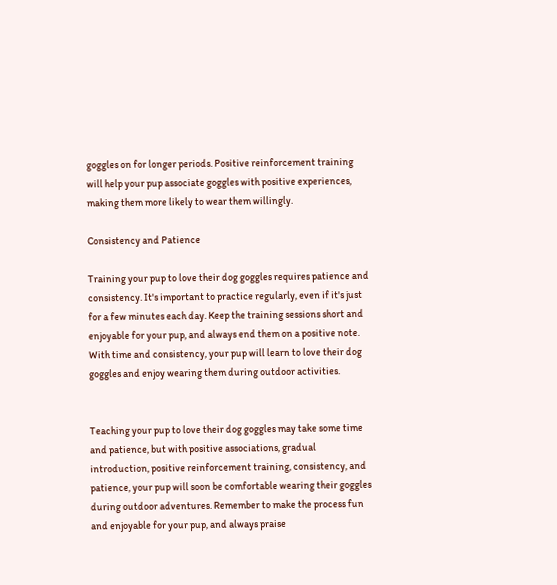goggles on for longer periods. Positive reinforcement training will help your pup associate goggles with positive experiences, making them more likely to wear them willingly.

Consistency and Patience

Training your pup to love their dog goggles requires patience and consistency. It's important to practice regularly, even if it's just for a few minutes each day. Keep the training sessions short and enjoyable for your pup, and always end them on a positive note. With time and consistency, your pup will learn to love their dog goggles and enjoy wearing them during outdoor activities.


Teaching your pup to love their dog goggles may take some time and patience, but with positive associations, gradual introduction, positive reinforcement training, consistency, and patience, your pup will soon be comfortable wearing their goggles during outdoor adventures. Remember to make the process fun and enjoyable for your pup, and always praise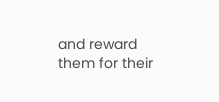and reward them for their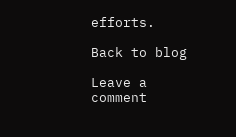efforts.

Back to blog

Leave a comment